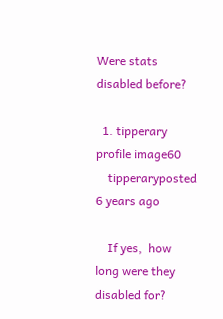Were stats disabled before?

  1. tipperary profile image60
    tipperaryposted 6 years ago

    If yes,  how long were they disabled for?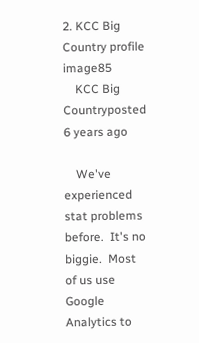2. KCC Big Country profile image85
    KCC Big Countryposted 6 years ago

    We've experienced stat problems before.  It's no biggie.  Most of us use Google Analytics to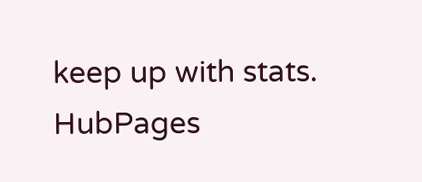keep up with stats.  HubPages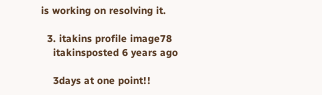is working on resolving it.

  3. itakins profile image78
    itakinsposted 6 years ago

    3days at one point!!